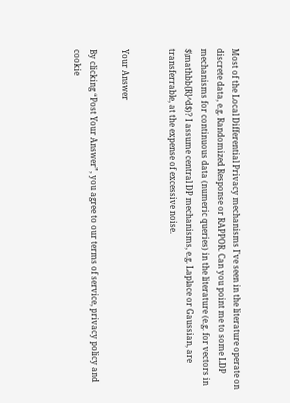Most of the Local Differential Privacy mechanisms I've seen in the literature operate on discrete data, e.g. Randomized Response or RAPPOR. Can you point me to some LDP mechanisms for continuous data (numeric queries) in the literature (e.g. for vectors in $\mathbb{R}^d$)? I assume central DP mechanisms, e.g. Laplace or Gaussian, are transferrable, at the expense of excessive noise.


Your Answer

By clicking “Post Your Answer”, you agree to our terms of service, privacy policy and cookie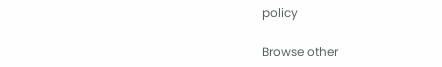policy

Browse other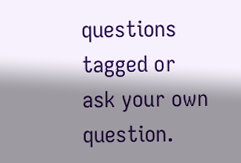questions tagged or ask your own question.